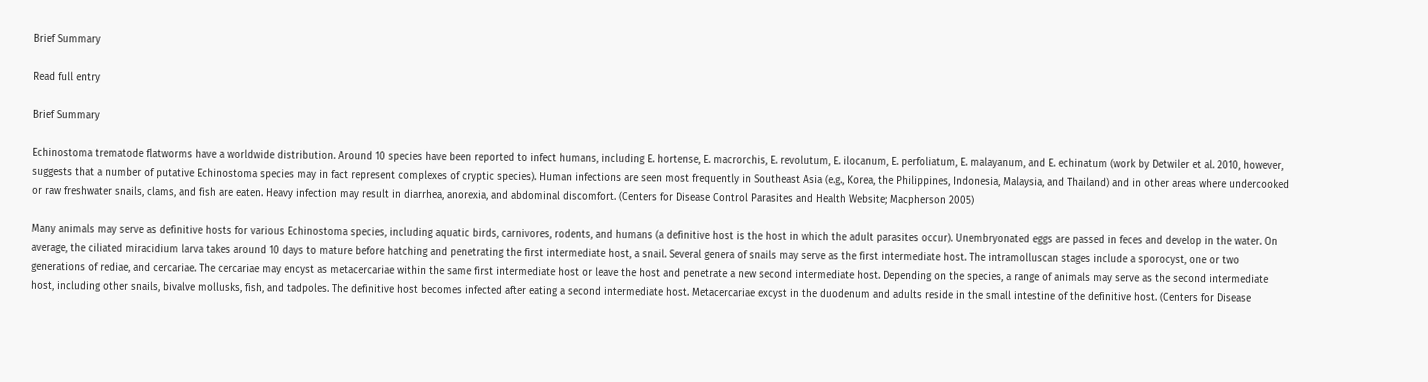Brief Summary

Read full entry

Brief Summary

Echinostoma trematode flatworms have a worldwide distribution. Around 10 species have been reported to infect humans, including E. hortense, E. macrorchis, E. revolutum, E. ilocanum, E. perfoliatum, E. malayanum, and E. echinatum (work by Detwiler et al. 2010, however, suggests that a number of putative Echinostoma species may in fact represent complexes of cryptic species). Human infections are seen most frequently in Southeast Asia (e.g., Korea, the Philippines, Indonesia, Malaysia, and Thailand) and in other areas where undercooked or raw freshwater snails, clams, and fish are eaten. Heavy infection may result in diarrhea, anorexia, and abdominal discomfort. (Centers for Disease Control Parasites and Health Website; Macpherson 2005)

Many animals may serve as definitive hosts for various Echinostoma species, including aquatic birds, carnivores, rodents, and humans (a definitive host is the host in which the adult parasites occur). Unembryonated eggs are passed in feces and develop in the water. On average, the ciliated miracidium larva takes around 10 days to mature before hatching and penetrating the first intermediate host, a snail. Several genera of snails may serve as the first intermediate host. The intramolluscan stages include a sporocyst, one or two generations of rediae, and cercariae. The cercariae may encyst as metacercariae within the same first intermediate host or leave the host and penetrate a new second intermediate host. Depending on the species, a range of animals may serve as the second intermediate host, including other snails, bivalve mollusks, fish, and tadpoles. The definitive host becomes infected after eating a second intermediate host. Metacercariae excyst in the duodenum and adults reside in the small intestine of the definitive host. (Centers for Disease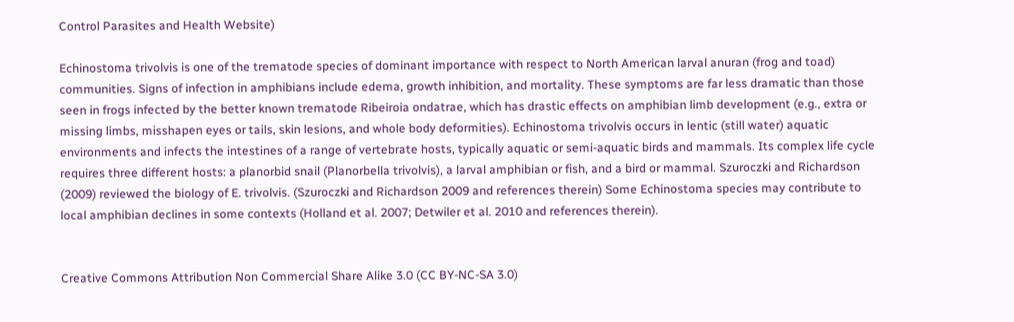Control Parasites and Health Website)

Echinostoma trivolvis is one of the trematode species of dominant importance with respect to North American larval anuran (frog and toad) communities. Signs of infection in amphibians include edema, growth inhibition, and mortality. These symptoms are far less dramatic than those seen in frogs infected by the better known trematode Ribeiroia ondatrae, which has drastic effects on amphibian limb development (e.g., extra or missing limbs, misshapen eyes or tails, skin lesions, and whole body deformities). Echinostoma trivolvis occurs in lentic (still water) aquatic environments and infects the intestines of a range of vertebrate hosts, typically aquatic or semi-aquatic birds and mammals. Its complex life cycle requires three different hosts: a planorbid snail (Planorbella trivolvis), a larval amphibian or fish, and a bird or mammal. Szuroczki and Richardson (2009) reviewed the biology of E. trivolvis. (Szuroczki and Richardson 2009 and references therein) Some Echinostoma species may contribute to local amphibian declines in some contexts (Holland et al. 2007; Detwiler et al. 2010 and references therein).


Creative Commons Attribution Non Commercial Share Alike 3.0 (CC BY-NC-SA 3.0)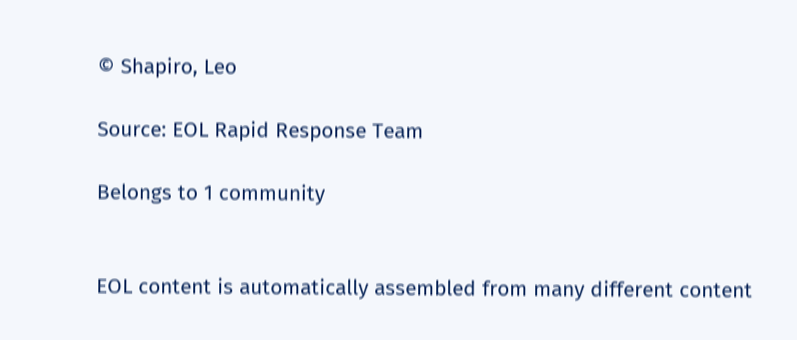© Shapiro, Leo

Source: EOL Rapid Response Team

Belongs to 1 community


EOL content is automatically assembled from many different content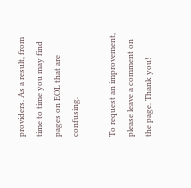providers. As a result, from time to time you may find pages on EOL that are confusing.

To request an improvement, please leave a comment on the page. Thank you!